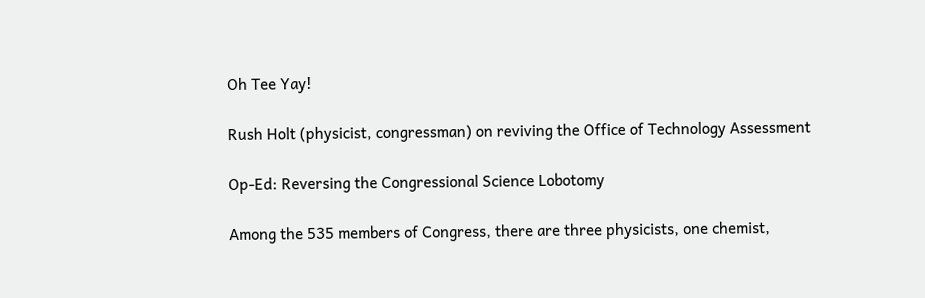Oh Tee Yay!

Rush Holt (physicist, congressman) on reviving the Office of Technology Assessment

Op-Ed: Reversing the Congressional Science Lobotomy

Among the 535 members of Congress, there are three physicists, one chemist,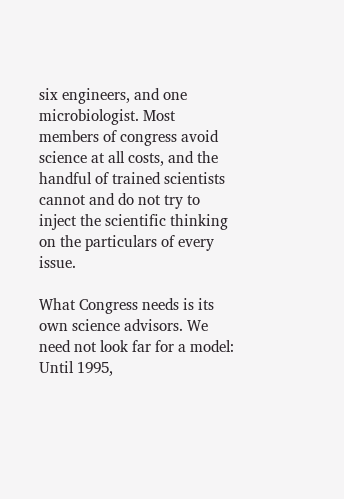six engineers, and one microbiologist. Most members of congress avoid science at all costs, and the handful of trained scientists cannot and do not try to inject the scientific thinking on the particulars of every issue.

What Congress needs is its own science advisors. We need not look far for a model: Until 1995,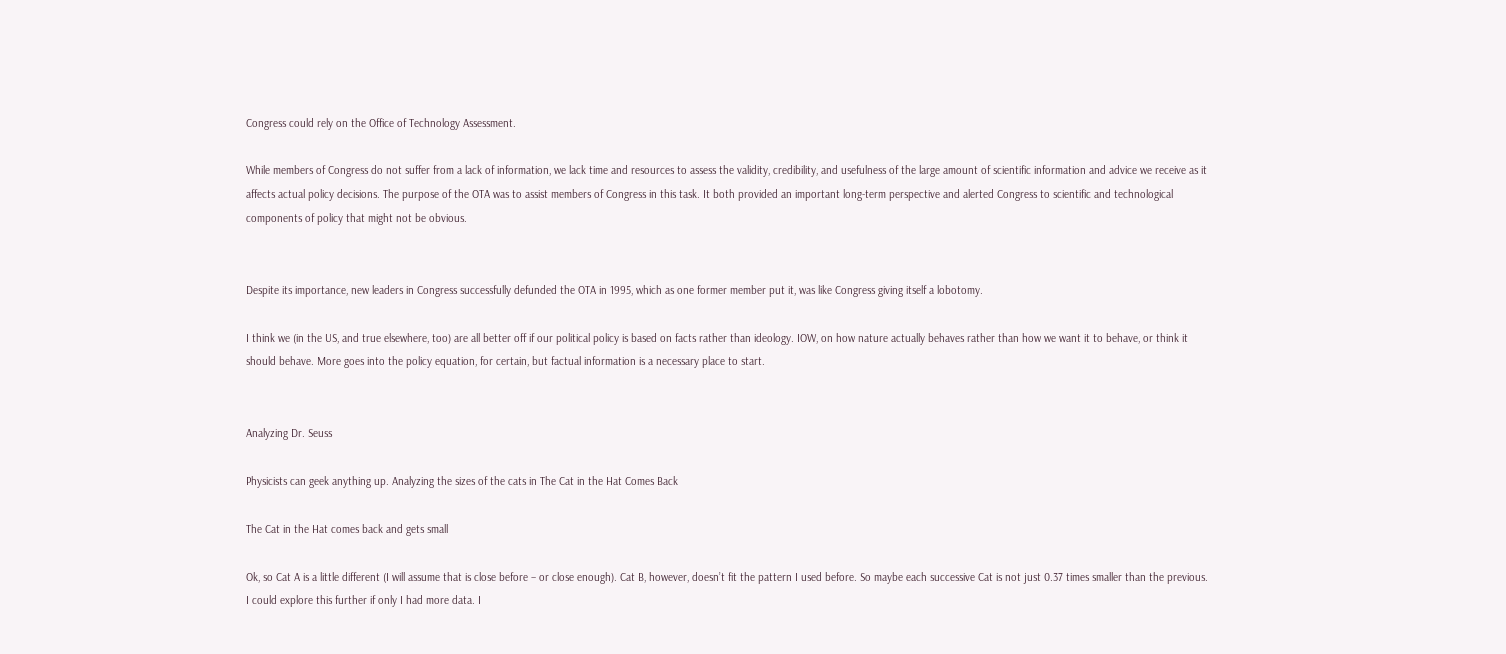Congress could rely on the Office of Technology Assessment.

While members of Congress do not suffer from a lack of information, we lack time and resources to assess the validity, credibility, and usefulness of the large amount of scientific information and advice we receive as it affects actual policy decisions. The purpose of the OTA was to assist members of Congress in this task. It both provided an important long-term perspective and alerted Congress to scientific and technological components of policy that might not be obvious.


Despite its importance, new leaders in Congress successfully defunded the OTA in 1995, which as one former member put it, was like Congress giving itself a lobotomy.

I think we (in the US, and true elsewhere, too) are all better off if our political policy is based on facts rather than ideology. IOW, on how nature actually behaves rather than how we want it to behave, or think it should behave. More goes into the policy equation, for certain, but factual information is a necessary place to start.


Analyzing Dr. Seuss

Physicists can geek anything up. Analyzing the sizes of the cats in The Cat in the Hat Comes Back

The Cat in the Hat comes back and gets small

Ok, so Cat A is a little different (I will assume that is close before – or close enough). Cat B, however, doesn’t fit the pattern I used before. So maybe each successive Cat is not just 0.37 times smaller than the previous. I could explore this further if only I had more data. I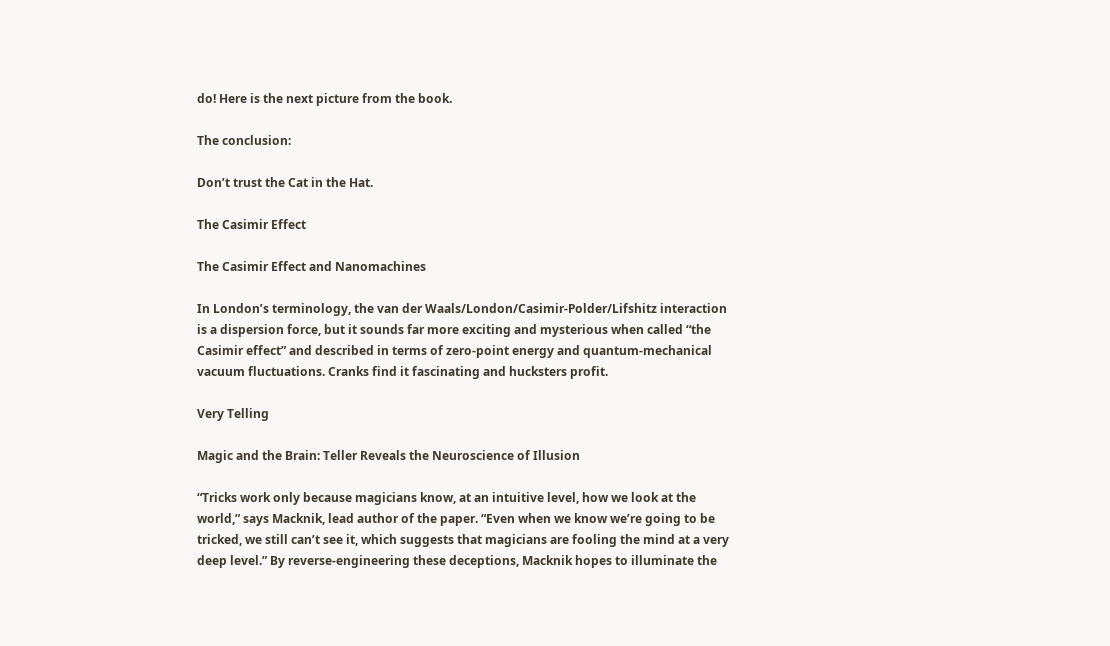do! Here is the next picture from the book.

The conclusion:

Don’t trust the Cat in the Hat.

The Casimir Effect

The Casimir Effect and Nanomachines

In London’s terminology, the van der Waals/London/Casimir-Polder/Lifshitz interaction is a dispersion force, but it sounds far more exciting and mysterious when called “the Casimir effect” and described in terms of zero-point energy and quantum-mechanical vacuum fluctuations. Cranks find it fascinating and hucksters profit.

Very Telling

Magic and the Brain: Teller Reveals the Neuroscience of Illusion

“Tricks work only because magicians know, at an intuitive level, how we look at the world,” says Macknik, lead author of the paper. “Even when we know we’re going to be tricked, we still can’t see it, which suggests that magicians are fooling the mind at a very deep level.” By reverse-engineering these deceptions, Macknik hopes to illuminate the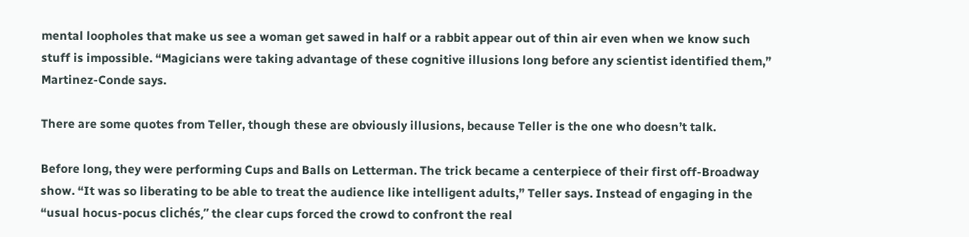mental loopholes that make us see a woman get sawed in half or a rabbit appear out of thin air even when we know such stuff is impossible. “Magicians were taking advantage of these cognitive illusions long before any scientist identified them,” Martinez-Conde says.

There are some quotes from Teller, though these are obviously illusions, because Teller is the one who doesn’t talk.

Before long, they were performing Cups and Balls on Letterman. The trick became a centerpiece of their first off-Broadway show. “It was so liberating to be able to treat the audience like intelligent adults,” Teller says. Instead of engaging in the “usual hocus-pocus clichés,” the clear cups forced the crowd to confront the real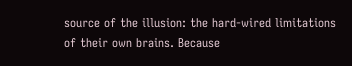source of the illusion: the hard-wired limitations of their own brains. Because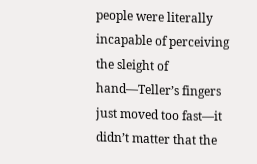people were literally incapable of perceiving the sleight of hand—Teller’s fingers just moved too fast—it didn’t matter that the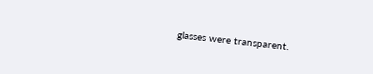glasses were transparent.